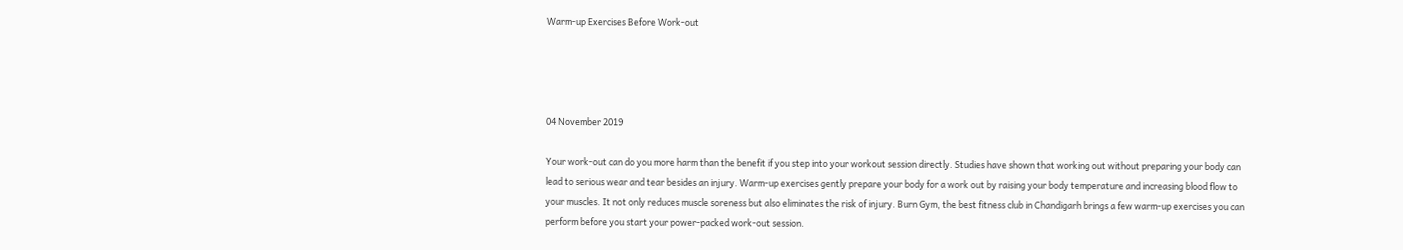Warm-up Exercises Before Work-out




04 November 2019

Your work-out can do you more harm than the benefit if you step into your workout session directly. Studies have shown that working out without preparing your body can lead to serious wear and tear besides an injury. Warm-up exercises gently prepare your body for a work out by raising your body temperature and increasing blood flow to your muscles. It not only reduces muscle soreness but also eliminates the risk of injury. Burn Gym, the best fitness club in Chandigarh brings a few warm-up exercises you can perform before you start your power-packed work-out session.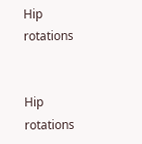Hip rotations


Hip rotations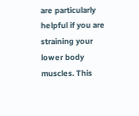are particularly helpful if you are straining your lower body muscles. This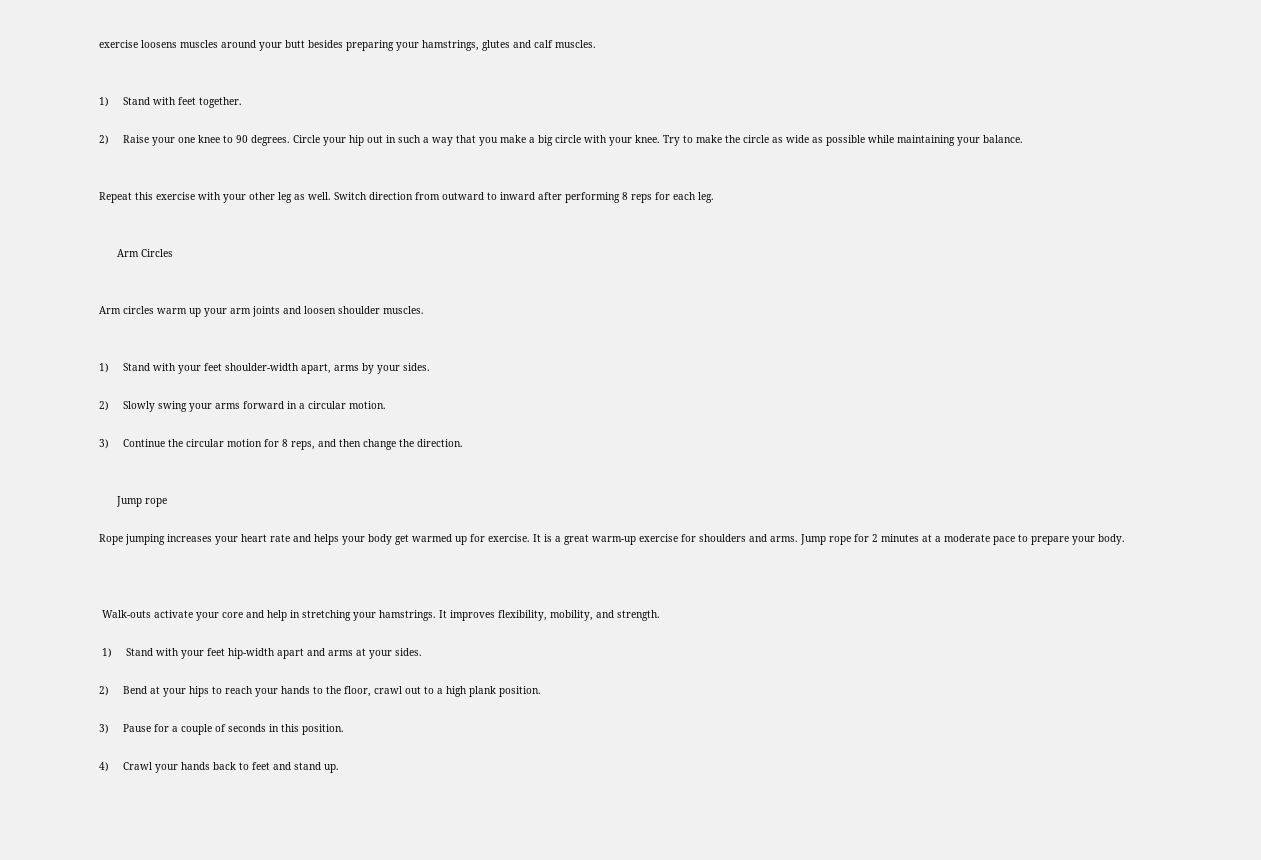exercise loosens muscles around your butt besides preparing your hamstrings, glutes and calf muscles.


1)     Stand with feet together.

2)     Raise your one knee to 90 degrees. Circle your hip out in such a way that you make a big circle with your knee. Try to make the circle as wide as possible while maintaining your balance.


Repeat this exercise with your other leg as well. Switch direction from outward to inward after performing 8 reps for each leg.


      Arm Circles


Arm circles warm up your arm joints and loosen shoulder muscles.


1)     Stand with your feet shoulder-width apart, arms by your sides.

2)     Slowly swing your arms forward in a circular motion.

3)     Continue the circular motion for 8 reps, and then change the direction.


      Jump rope

Rope jumping increases your heart rate and helps your body get warmed up for exercise. It is a great warm-up exercise for shoulders and arms. Jump rope for 2 minutes at a moderate pace to prepare your body.



 Walk-outs activate your core and help in stretching your hamstrings. It improves flexibility, mobility, and strength.

 1)     Stand with your feet hip-width apart and arms at your sides.

2)     Bend at your hips to reach your hands to the floor, crawl out to a high plank position.

3)     Pause for a couple of seconds in this position.

4)     Crawl your hands back to feet and stand up.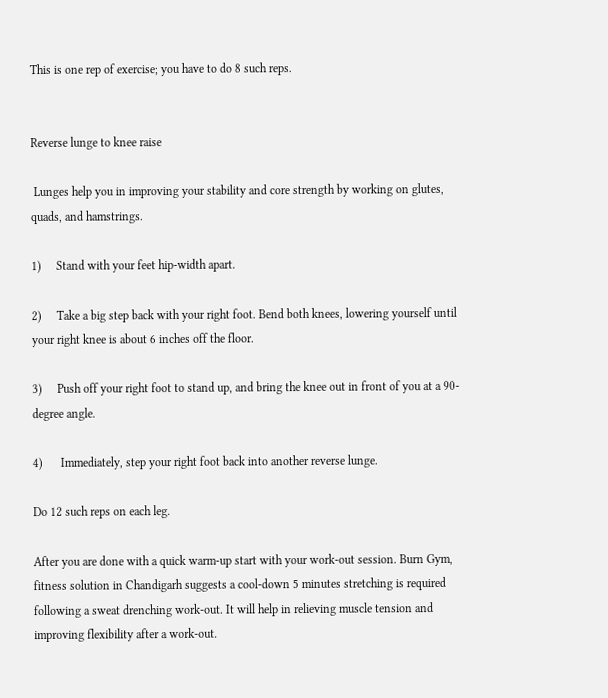This is one rep of exercise; you have to do 8 such reps.


Reverse lunge to knee raise

 Lunges help you in improving your stability and core strength by working on glutes, quads, and hamstrings.

1)     Stand with your feet hip-width apart.

2)     Take a big step back with your right foot. Bend both knees, lowering yourself until your right knee is about 6 inches off the floor.

3)     Push off your right foot to stand up, and bring the knee out in front of you at a 90-degree angle.

4)      Immediately, step your right foot back into another reverse lunge.

Do 12 such reps on each leg.

After you are done with a quick warm-up start with your work-out session. Burn Gym, fitness solution in Chandigarh suggests a cool-down 5 minutes stretching is required following a sweat drenching work-out. It will help in relieving muscle tension and improving flexibility after a work-out.